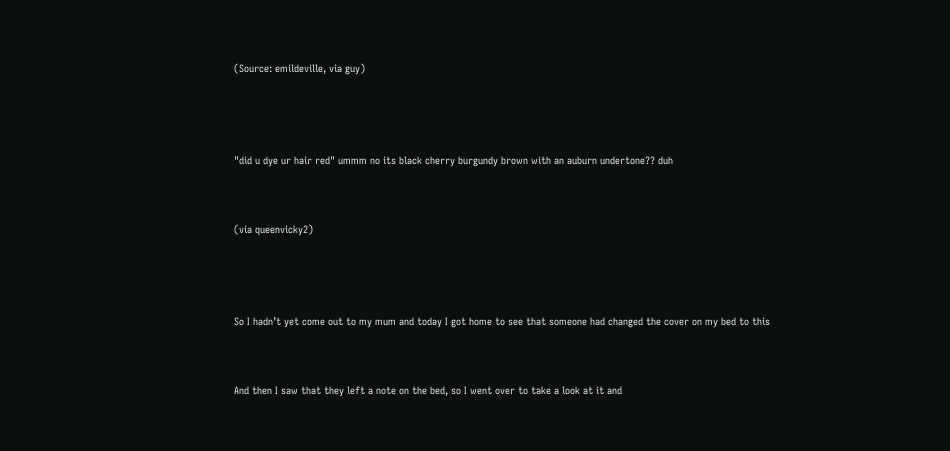(Source: emildeville, via guy)



"did u dye ur hair red" ummm no its black cherry burgundy brown with an auburn undertone?? duh


(via queenvicky2)



So I hadn’t yet come out to my mum and today I got home to see that someone had changed the cover on my bed to this


And then I saw that they left a note on the bed, so I went over to take a look at it and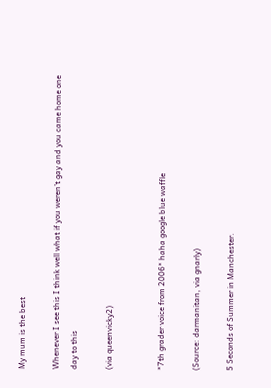My mum is the best

Whenever I see this I think well what if you weren’t gay and you came home one day to this

(via queenvicky2)


*7th grader voice from 2006* haha google blue waffle

(Source: darmanitan, via gnarly)

5 Seconds of Summer in Manchester.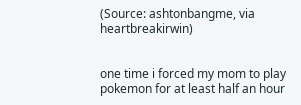(Source: ashtonbangme, via heartbreakirwin)


one time i forced my mom to play pokemon for at least half an hour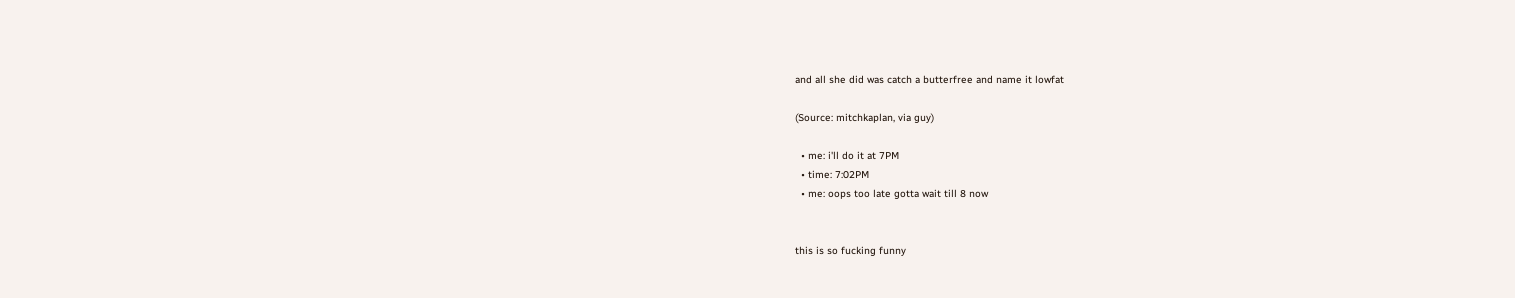and all she did was catch a butterfree and name it lowfat

(Source: mitchkaplan, via guy)

  • me: i'll do it at 7PM
  • time: 7:02PM
  • me: oops too late gotta wait till 8 now


this is so fucking funny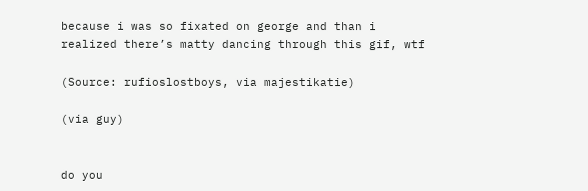because i was so fixated on george and than i realized there’s matty dancing through this gif, wtf

(Source: rufioslostboys, via majestikatie)

(via guy)


do you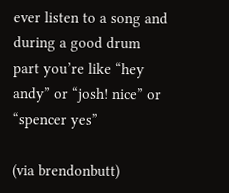ever listen to a song and during a good drum part you’re like “hey andy” or “josh! nice” or “spencer yes”

(via brendonbutt)